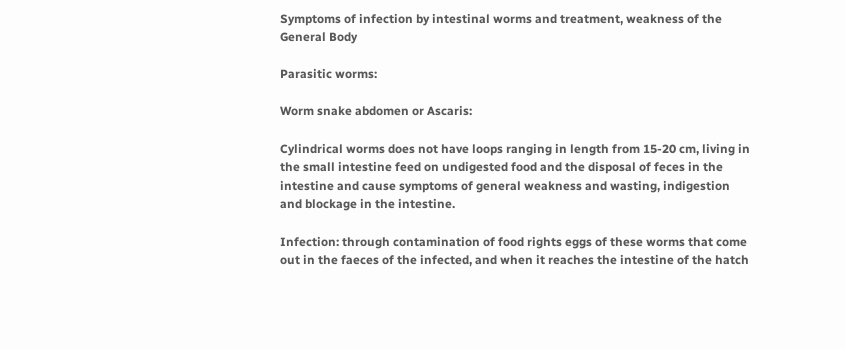Symptoms of infection by intestinal worms and treatment, weakness of the General Body

Parasitic worms:

Worm snake abdomen or Ascaris:

Cylindrical worms does not have loops ranging in length from 15-20 cm, living in the small intestine feed on undigested food and the disposal of feces in the intestine and cause symptoms of general weakness and wasting, indigestion and blockage in the intestine.

Infection: through contamination of food rights eggs of these worms that come out in the faeces of the infected, and when it reaches the intestine of the hatch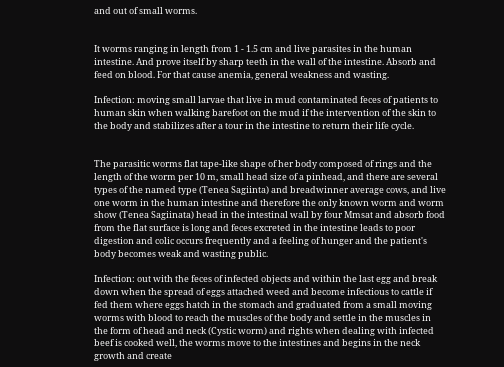and out of small worms.


It worms ranging in length from 1 - 1.5 cm and live parasites in the human intestine. And prove itself by sharp teeth in the wall of the intestine. Absorb and feed on blood. For that cause anemia, general weakness and wasting.

Infection: moving small larvae that live in mud contaminated feces of patients to human skin when walking barefoot on the mud if the intervention of the skin to the body and stabilizes after a tour in the intestine to return their life cycle.


The parasitic worms flat tape-like shape of her body composed of rings and the length of the worm per 10 m, small head size of a pinhead, and there are several types of the named type (Tenea Sagiinta) and breadwinner average cows, and live one worm in the human intestine and therefore the only known worm and worm show (Tenea Sagiinata) head in the intestinal wall by four Mmsat and absorb food from the flat surface is long and feces excreted in the intestine leads to poor digestion and colic occurs frequently and a feeling of hunger and the patient's body becomes weak and wasting public.

Infection: out with the feces of infected objects and within the last egg and break down when the spread of eggs attached weed and become infectious to cattle if fed them where eggs hatch in the stomach and graduated from a small moving worms with blood to reach the muscles of the body and settle in the muscles in the form of head and neck (Cystic worm) and rights when dealing with infected beef is cooked well, the worms move to the intestines and begins in the neck growth and create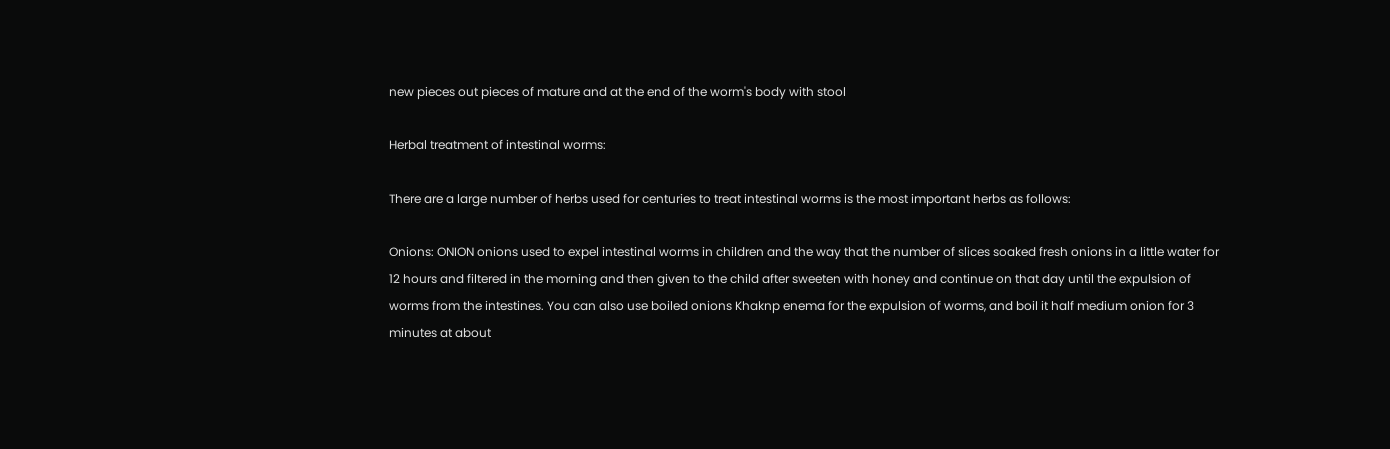new pieces out pieces of mature and at the end of the worm's body with stool

Herbal treatment of intestinal worms:

There are a large number of herbs used for centuries to treat intestinal worms is the most important herbs as follows:

Onions: ONION onions used to expel intestinal worms in children and the way that the number of slices soaked fresh onions in a little water for 12 hours and filtered in the morning and then given to the child after sweeten with honey and continue on that day until the expulsion of worms from the intestines. You can also use boiled onions Khaknp enema for the expulsion of worms, and boil it half medium onion for 3 minutes at about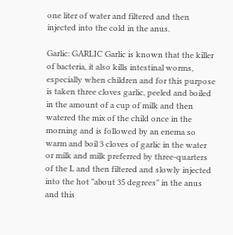one liter of water and filtered and then injected into the cold in the anus.

Garlic: GARLIC Garlic is known that the killer of bacteria, it also kills intestinal worms, especially when children and for this purpose is taken three cloves garlic, peeled and boiled in the amount of a cup of milk and then watered the mix of the child once in the morning and is followed by an enema so warm and boil 3 cloves of garlic in the water or milk and milk preferred by three-quarters of the L and then filtered and slowly injected into the hot "about 35 degrees" in the anus and this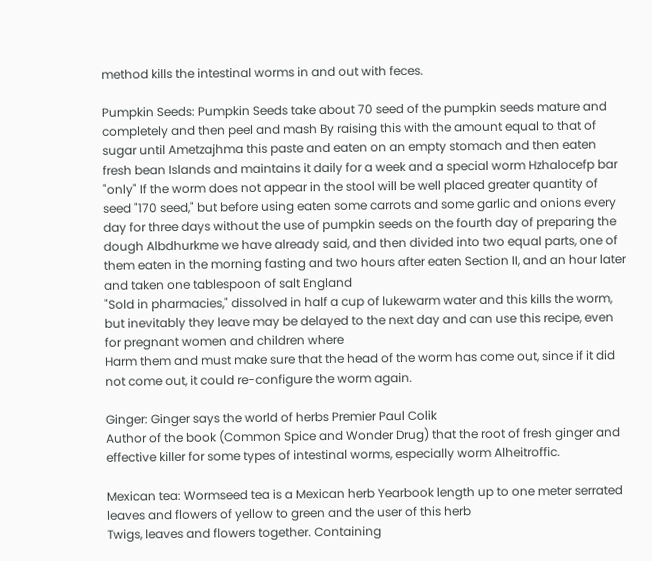method kills the intestinal worms in and out with feces.

Pumpkin Seeds: Pumpkin Seeds take about 70 seed of the pumpkin seeds mature and completely and then peel and mash By raising this with the amount equal to that of sugar until Ametzajhma this paste and eaten on an empty stomach and then eaten fresh bean Islands and maintains it daily for a week and a special worm Hzhalocefp bar "only" If the worm does not appear in the stool will be well placed greater quantity of seed "170 seed," but before using eaten some carrots and some garlic and onions every day for three days without the use of pumpkin seeds on the fourth day of preparing the dough Albdhurkme we have already said, and then divided into two equal parts, one of them eaten in the morning fasting and two hours after eaten Section II, and an hour later and taken one tablespoon of salt England
"Sold in pharmacies," dissolved in half a cup of lukewarm water and this kills the worm, but inevitably they leave may be delayed to the next day and can use this recipe, even for pregnant women and children where
Harm them and must make sure that the head of the worm has come out, since if it did not come out, it could re-configure the worm again.

Ginger: Ginger says the world of herbs Premier Paul Colik
Author of the book (Common Spice and Wonder Drug) that the root of fresh ginger and effective killer for some types of intestinal worms, especially worm Alheitroffic.

Mexican tea: Wormseed tea is a Mexican herb Yearbook length up to one meter serrated leaves and flowers of yellow to green and the user of this herb
Twigs, leaves and flowers together. Containing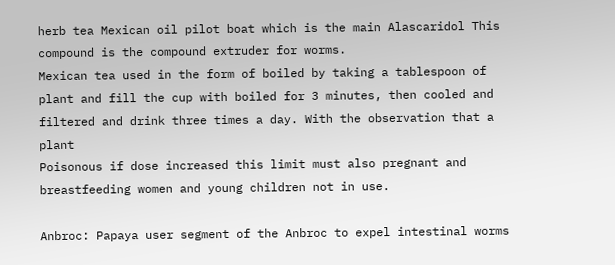herb tea Mexican oil pilot boat which is the main Alascaridol This compound is the compound extruder for worms.
Mexican tea used in the form of boiled by taking a tablespoon of plant and fill the cup with boiled for 3 minutes, then cooled and filtered and drink three times a day. With the observation that a plant
Poisonous if dose increased this limit must also pregnant and breastfeeding women and young children not in use.

Anbroc: Papaya user segment of the Anbroc to expel intestinal worms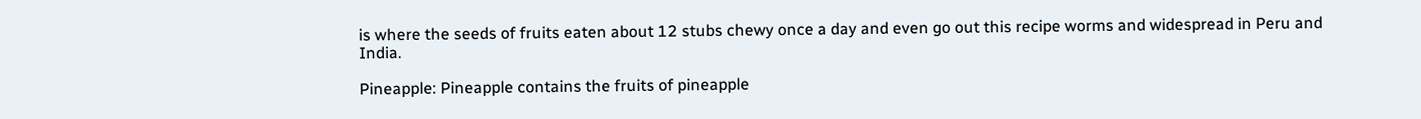is where the seeds of fruits eaten about 12 stubs chewy once a day and even go out this recipe worms and widespread in Peru and India.

Pineapple: Pineapple contains the fruits of pineapple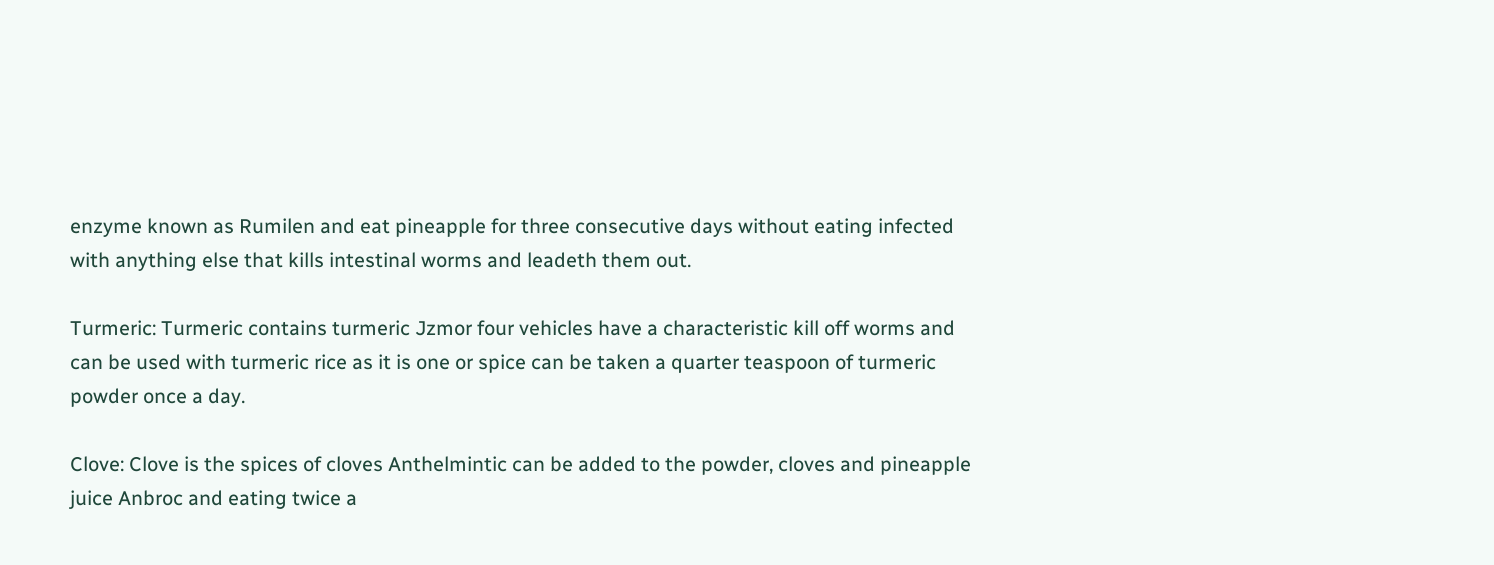enzyme known as Rumilen and eat pineapple for three consecutive days without eating infected with anything else that kills intestinal worms and leadeth them out.

Turmeric: Turmeric contains turmeric Jzmor four vehicles have a characteristic kill off worms and can be used with turmeric rice as it is one or spice can be taken a quarter teaspoon of turmeric powder once a day.

Clove: Clove is the spices of cloves Anthelmintic can be added to the powder, cloves and pineapple juice Anbroc and eating twice a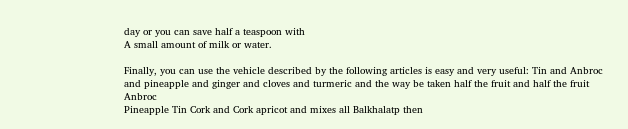day or you can save half a teaspoon with
A small amount of milk or water.

Finally, you can use the vehicle described by the following articles is easy and very useful: Tin and Anbroc and pineapple and ginger and cloves and turmeric and the way be taken half the fruit and half the fruit Anbroc
Pineapple Tin Cork and Cork apricot and mixes all Balkhalatp then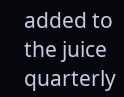added to the juice quarterly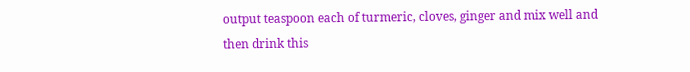output teaspoon each of turmeric, cloves, ginger and mix well and then drink this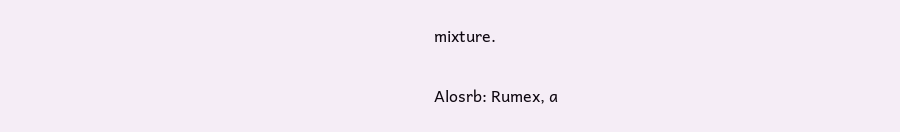mixture.

Alosrb: Rumex, a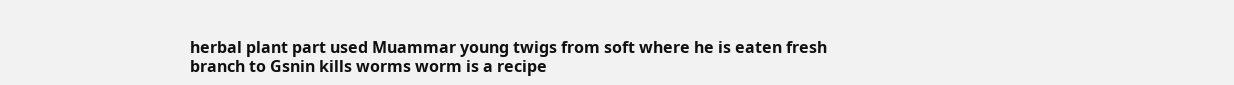herbal plant part used Muammar young twigs from soft where he is eaten fresh branch to Gsnin kills worms worm is a recipe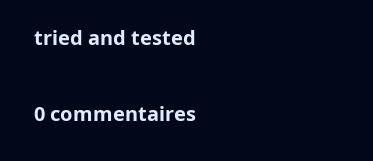tried and tested

0 commentaires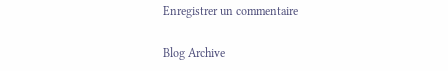Enregistrer un commentaire

Blog Archive